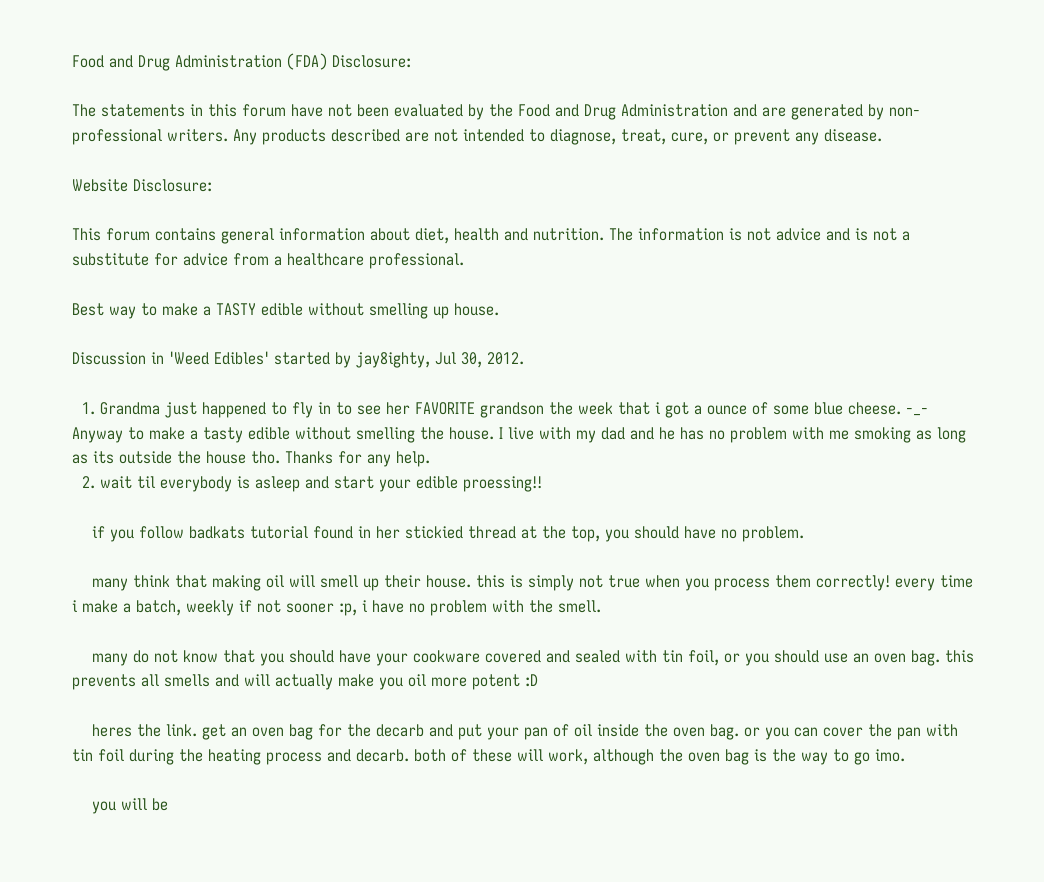Food and Drug Administration (FDA) Disclosure:

The statements in this forum have not been evaluated by the Food and Drug Administration and are generated by non-professional writers. Any products described are not intended to diagnose, treat, cure, or prevent any disease.

Website Disclosure:

This forum contains general information about diet, health and nutrition. The information is not advice and is not a substitute for advice from a healthcare professional.

Best way to make a TASTY edible without smelling up house.

Discussion in 'Weed Edibles' started by jay8ighty, Jul 30, 2012.

  1. Grandma just happened to fly in to see her FAVORITE grandson the week that i got a ounce of some blue cheese. -_- Anyway to make a tasty edible without smelling the house. I live with my dad and he has no problem with me smoking as long as its outside the house tho. Thanks for any help.
  2. wait til everybody is asleep and start your edible proessing!!

    if you follow badkats tutorial found in her stickied thread at the top, you should have no problem.

    many think that making oil will smell up their house. this is simply not true when you process them correctly! every time i make a batch, weekly if not sooner :p, i have no problem with the smell.

    many do not know that you should have your cookware covered and sealed with tin foil, or you should use an oven bag. this prevents all smells and will actually make you oil more potent :D

    heres the link. get an oven bag for the decarb and put your pan of oil inside the oven bag. or you can cover the pan with tin foil during the heating process and decarb. both of these will work, although the oven bag is the way to go imo.

    you will be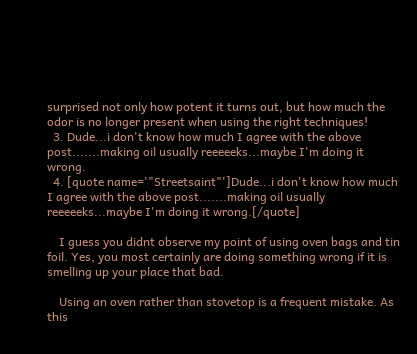surprised not only how potent it turns out, but how much the odor is no longer present when using the right techniques!
  3. Dude...i don't know how much I agree with the above post.......making oil usually reeeeeks...maybe I'm doing it wrong.
  4. [quote name='"Streetsaint"']Dude...i don't know how much I agree with the above post.......making oil usually reeeeeks...maybe I'm doing it wrong.[/quote]

    I guess you didnt observe my point of using oven bags and tin foil. Yes, you most certainly are doing something wrong if it is smelling up your place that bad.

    Using an oven rather than stovetop is a frequent mistake. As this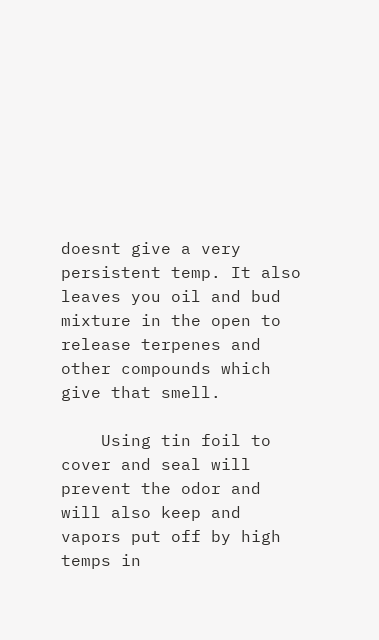doesnt give a very persistent temp. It also leaves you oil and bud mixture in the open to release terpenes and other compounds which give that smell.

    Using tin foil to cover and seal will prevent the odor and will also keep and vapors put off by high temps in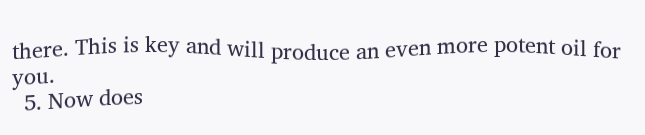there. This is key and will produce an even more potent oil for you.
  5. Now does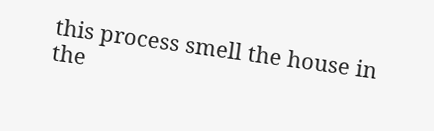this process smell the house in the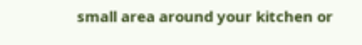small area around your kitchen or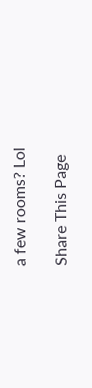a few rooms? Lol

Share This Page